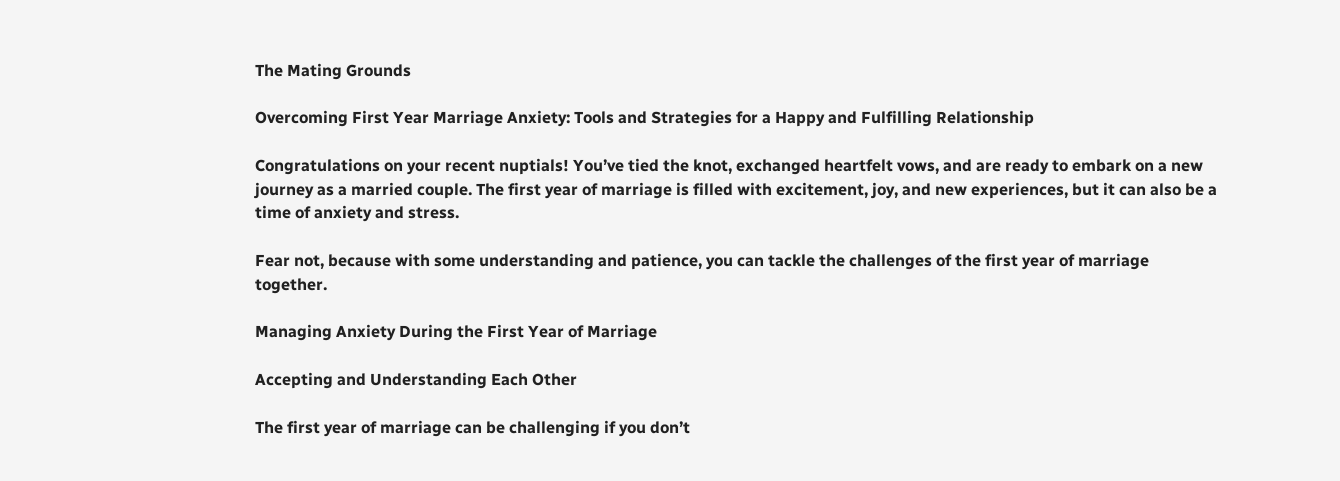The Mating Grounds

Overcoming First Year Marriage Anxiety: Tools and Strategies for a Happy and Fulfilling Relationship

Congratulations on your recent nuptials! You’ve tied the knot, exchanged heartfelt vows, and are ready to embark on a new journey as a married couple. The first year of marriage is filled with excitement, joy, and new experiences, but it can also be a time of anxiety and stress.

Fear not, because with some understanding and patience, you can tackle the challenges of the first year of marriage together.

Managing Anxiety During the First Year of Marriage

Accepting and Understanding Each Other

The first year of marriage can be challenging if you don’t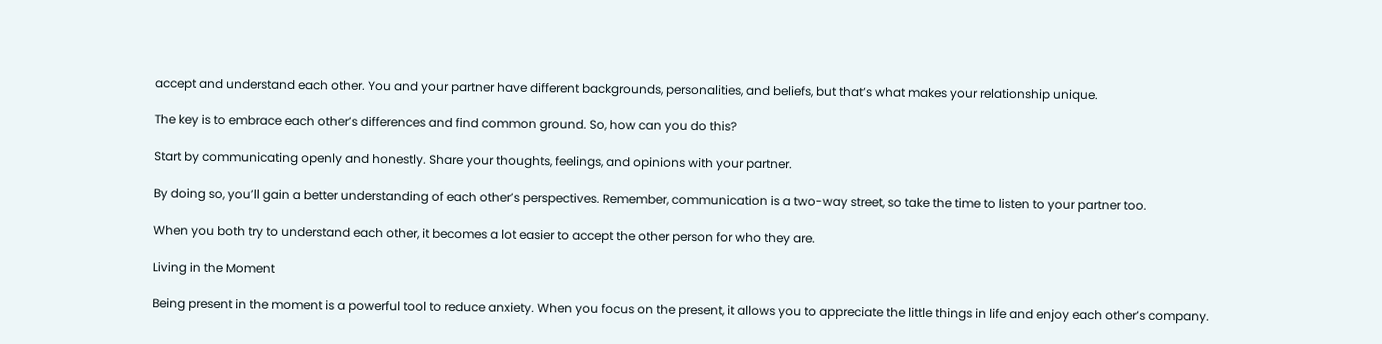accept and understand each other. You and your partner have different backgrounds, personalities, and beliefs, but that’s what makes your relationship unique.

The key is to embrace each other’s differences and find common ground. So, how can you do this?

Start by communicating openly and honestly. Share your thoughts, feelings, and opinions with your partner.

By doing so, you’ll gain a better understanding of each other’s perspectives. Remember, communication is a two-way street, so take the time to listen to your partner too.

When you both try to understand each other, it becomes a lot easier to accept the other person for who they are.

Living in the Moment

Being present in the moment is a powerful tool to reduce anxiety. When you focus on the present, it allows you to appreciate the little things in life and enjoy each other’s company.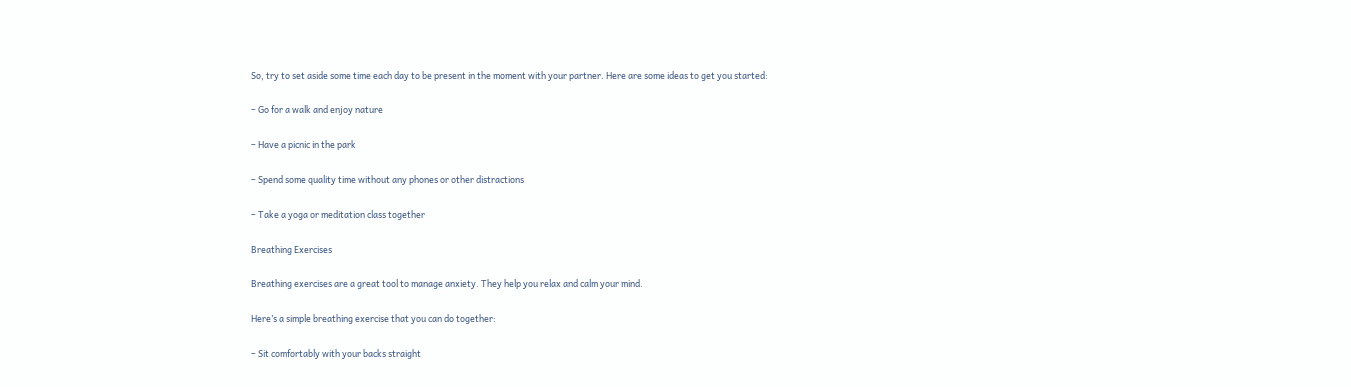So, try to set aside some time each day to be present in the moment with your partner. Here are some ideas to get you started:

– Go for a walk and enjoy nature

– Have a picnic in the park

– Spend some quality time without any phones or other distractions

– Take a yoga or meditation class together

Breathing Exercises

Breathing exercises are a great tool to manage anxiety. They help you relax and calm your mind.

Here’s a simple breathing exercise that you can do together:

– Sit comfortably with your backs straight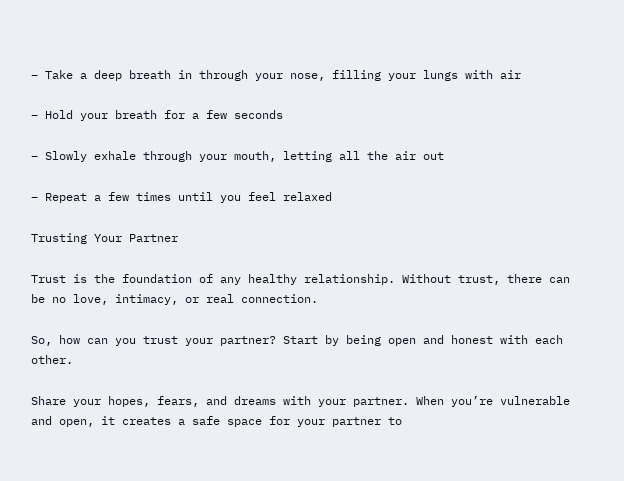– Take a deep breath in through your nose, filling your lungs with air

– Hold your breath for a few seconds

– Slowly exhale through your mouth, letting all the air out

– Repeat a few times until you feel relaxed

Trusting Your Partner

Trust is the foundation of any healthy relationship. Without trust, there can be no love, intimacy, or real connection.

So, how can you trust your partner? Start by being open and honest with each other.

Share your hopes, fears, and dreams with your partner. When you’re vulnerable and open, it creates a safe space for your partner to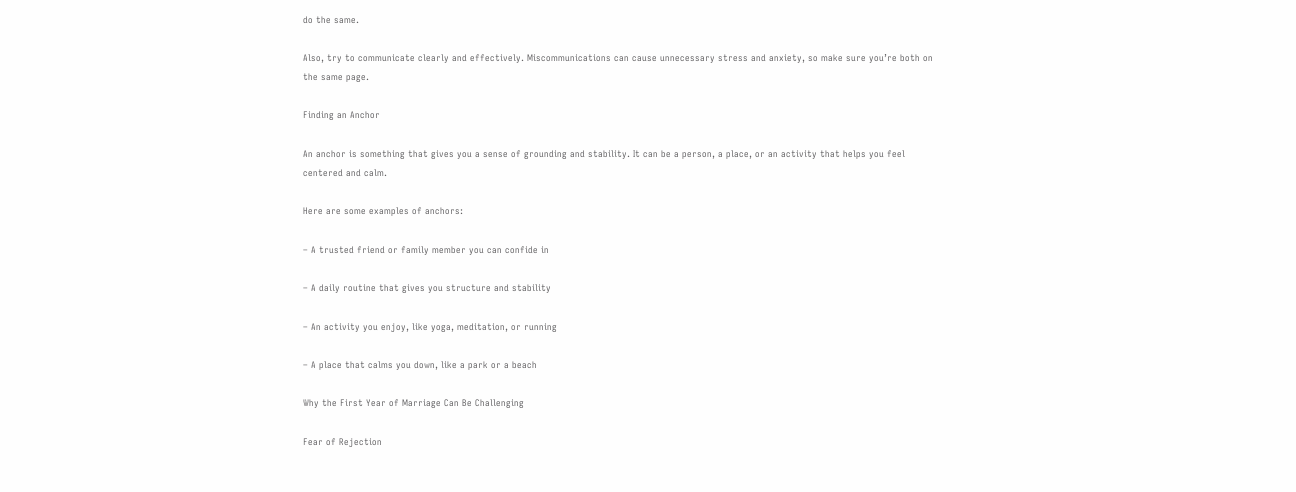do the same.

Also, try to communicate clearly and effectively. Miscommunications can cause unnecessary stress and anxiety, so make sure you’re both on the same page.

Finding an Anchor

An anchor is something that gives you a sense of grounding and stability. It can be a person, a place, or an activity that helps you feel centered and calm.

Here are some examples of anchors:

– A trusted friend or family member you can confide in

– A daily routine that gives you structure and stability

– An activity you enjoy, like yoga, meditation, or running

– A place that calms you down, like a park or a beach

Why the First Year of Marriage Can Be Challenging

Fear of Rejection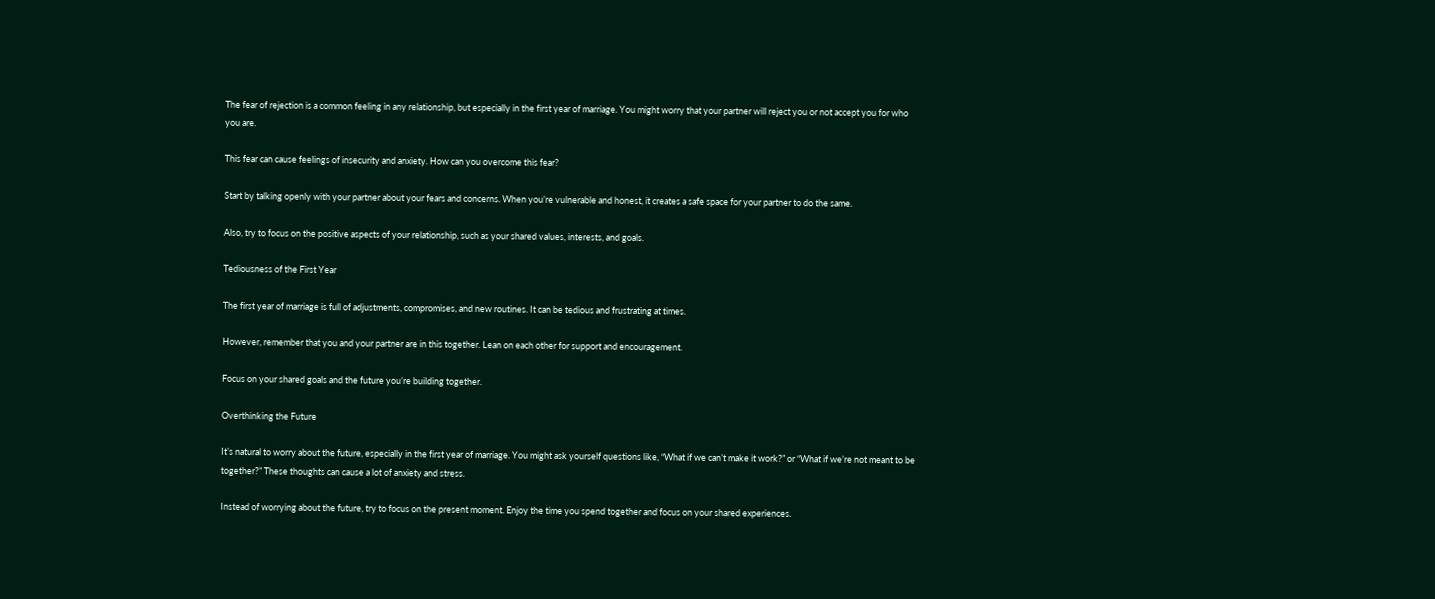The fear of rejection is a common feeling in any relationship, but especially in the first year of marriage. You might worry that your partner will reject you or not accept you for who you are.

This fear can cause feelings of insecurity and anxiety. How can you overcome this fear?

Start by talking openly with your partner about your fears and concerns. When you’re vulnerable and honest, it creates a safe space for your partner to do the same.

Also, try to focus on the positive aspects of your relationship, such as your shared values, interests, and goals.

Tediousness of the First Year

The first year of marriage is full of adjustments, compromises, and new routines. It can be tedious and frustrating at times.

However, remember that you and your partner are in this together. Lean on each other for support and encouragement.

Focus on your shared goals and the future you’re building together.

Overthinking the Future

It’s natural to worry about the future, especially in the first year of marriage. You might ask yourself questions like, “What if we can’t make it work?” or “What if we’re not meant to be together?” These thoughts can cause a lot of anxiety and stress.

Instead of worrying about the future, try to focus on the present moment. Enjoy the time you spend together and focus on your shared experiences.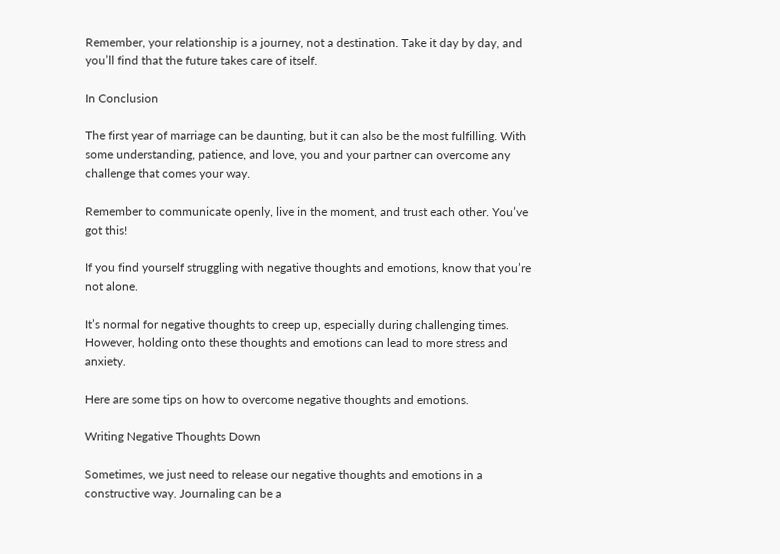Remember, your relationship is a journey, not a destination. Take it day by day, and you’ll find that the future takes care of itself.

In Conclusion

The first year of marriage can be daunting, but it can also be the most fulfilling. With some understanding, patience, and love, you and your partner can overcome any challenge that comes your way.

Remember to communicate openly, live in the moment, and trust each other. You’ve got this!

If you find yourself struggling with negative thoughts and emotions, know that you’re not alone.

It’s normal for negative thoughts to creep up, especially during challenging times. However, holding onto these thoughts and emotions can lead to more stress and anxiety.

Here are some tips on how to overcome negative thoughts and emotions.

Writing Negative Thoughts Down

Sometimes, we just need to release our negative thoughts and emotions in a constructive way. Journaling can be a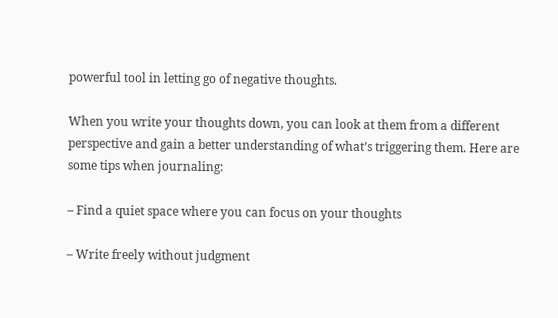powerful tool in letting go of negative thoughts.

When you write your thoughts down, you can look at them from a different perspective and gain a better understanding of what’s triggering them. Here are some tips when journaling:

– Find a quiet space where you can focus on your thoughts

– Write freely without judgment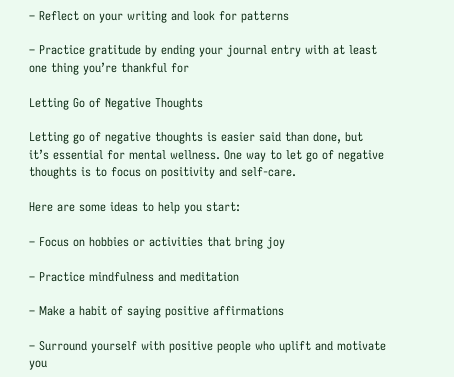– Reflect on your writing and look for patterns

– Practice gratitude by ending your journal entry with at least one thing you’re thankful for

Letting Go of Negative Thoughts

Letting go of negative thoughts is easier said than done, but it’s essential for mental wellness. One way to let go of negative thoughts is to focus on positivity and self-care.

Here are some ideas to help you start:

– Focus on hobbies or activities that bring joy

– Practice mindfulness and meditation

– Make a habit of saying positive affirmations

– Surround yourself with positive people who uplift and motivate you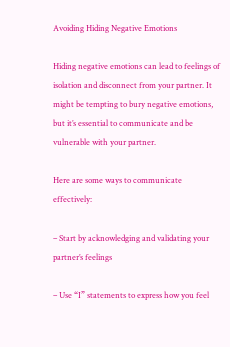Avoiding Hiding Negative Emotions

Hiding negative emotions can lead to feelings of isolation and disconnect from your partner. It might be tempting to bury negative emotions, but it’s essential to communicate and be vulnerable with your partner.

Here are some ways to communicate effectively:

– Start by acknowledging and validating your partner’s feelings

– Use “I” statements to express how you feel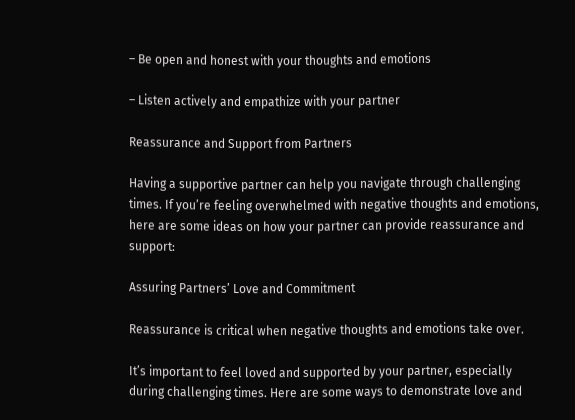– Be open and honest with your thoughts and emotions

– Listen actively and empathize with your partner

Reassurance and Support from Partners

Having a supportive partner can help you navigate through challenging times. If you’re feeling overwhelmed with negative thoughts and emotions, here are some ideas on how your partner can provide reassurance and support:

Assuring Partners’ Love and Commitment

Reassurance is critical when negative thoughts and emotions take over.

It’s important to feel loved and supported by your partner, especially during challenging times. Here are some ways to demonstrate love and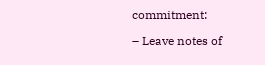commitment:

– Leave notes of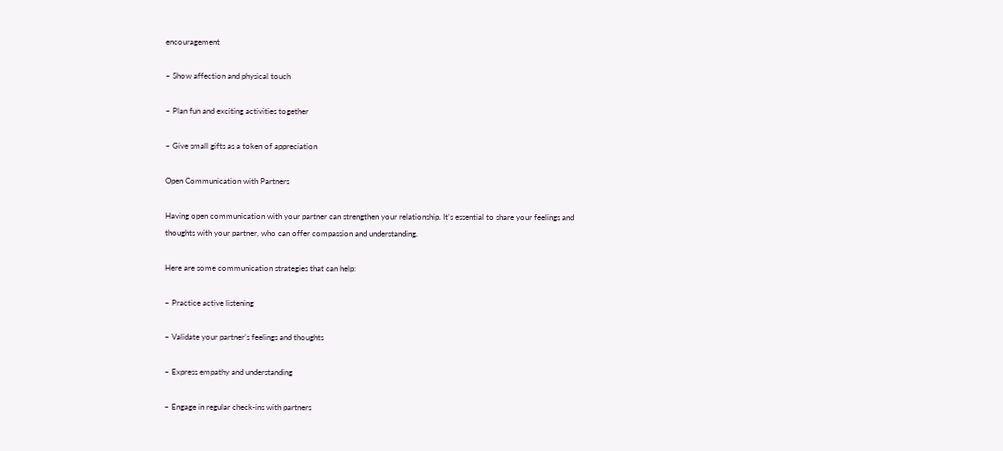encouragement

– Show affection and physical touch

– Plan fun and exciting activities together

– Give small gifts as a token of appreciation

Open Communication with Partners

Having open communication with your partner can strengthen your relationship. It’s essential to share your feelings and thoughts with your partner, who can offer compassion and understanding.

Here are some communication strategies that can help:

– Practice active listening

– Validate your partner’s feelings and thoughts

– Express empathy and understanding

– Engage in regular check-ins with partners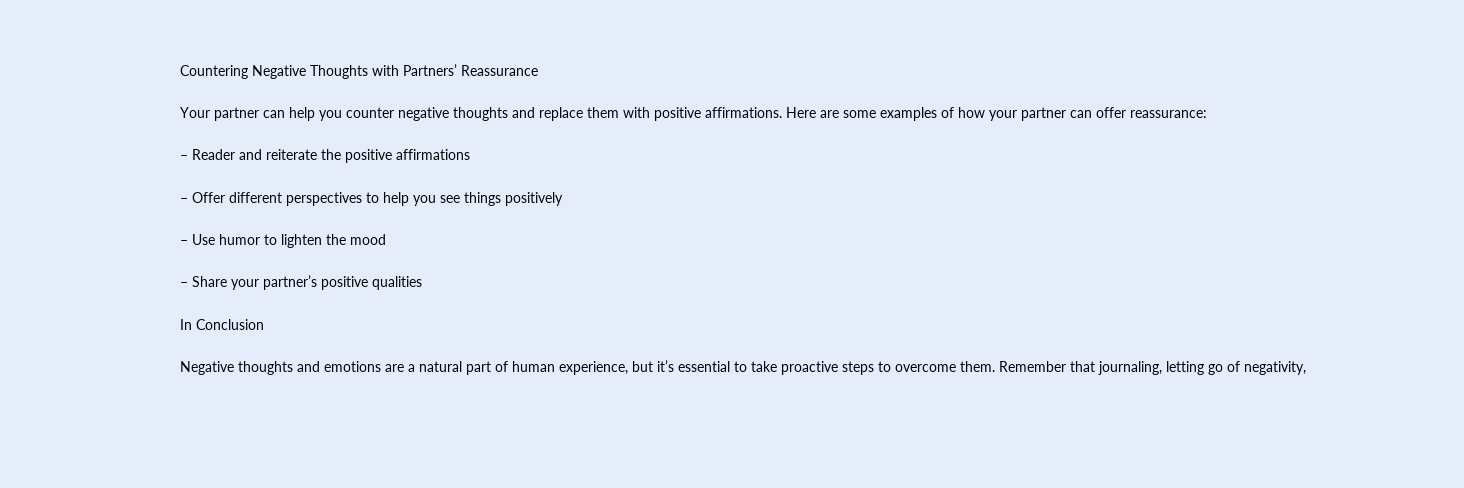Countering Negative Thoughts with Partners’ Reassurance

Your partner can help you counter negative thoughts and replace them with positive affirmations. Here are some examples of how your partner can offer reassurance:

– Reader and reiterate the positive affirmations

– Offer different perspectives to help you see things positively

– Use humor to lighten the mood

– Share your partner’s positive qualities

In Conclusion

Negative thoughts and emotions are a natural part of human experience, but it’s essential to take proactive steps to overcome them. Remember that journaling, letting go of negativity,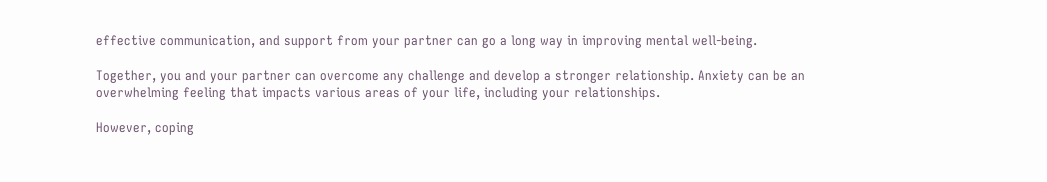effective communication, and support from your partner can go a long way in improving mental well-being.

Together, you and your partner can overcome any challenge and develop a stronger relationship. Anxiety can be an overwhelming feeling that impacts various areas of your life, including your relationships.

However, coping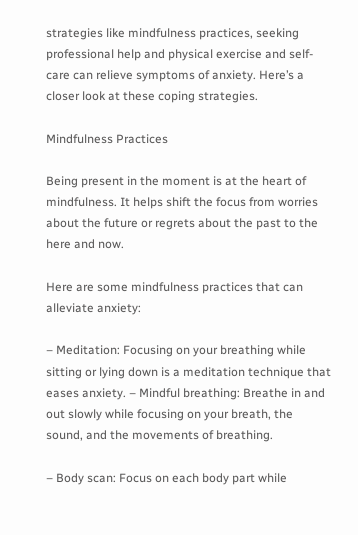strategies like mindfulness practices, seeking professional help and physical exercise and self-care can relieve symptoms of anxiety. Here’s a closer look at these coping strategies.

Mindfulness Practices

Being present in the moment is at the heart of mindfulness. It helps shift the focus from worries about the future or regrets about the past to the here and now.

Here are some mindfulness practices that can alleviate anxiety:

– Meditation: Focusing on your breathing while sitting or lying down is a meditation technique that eases anxiety. – Mindful breathing: Breathe in and out slowly while focusing on your breath, the sound, and the movements of breathing.

– Body scan: Focus on each body part while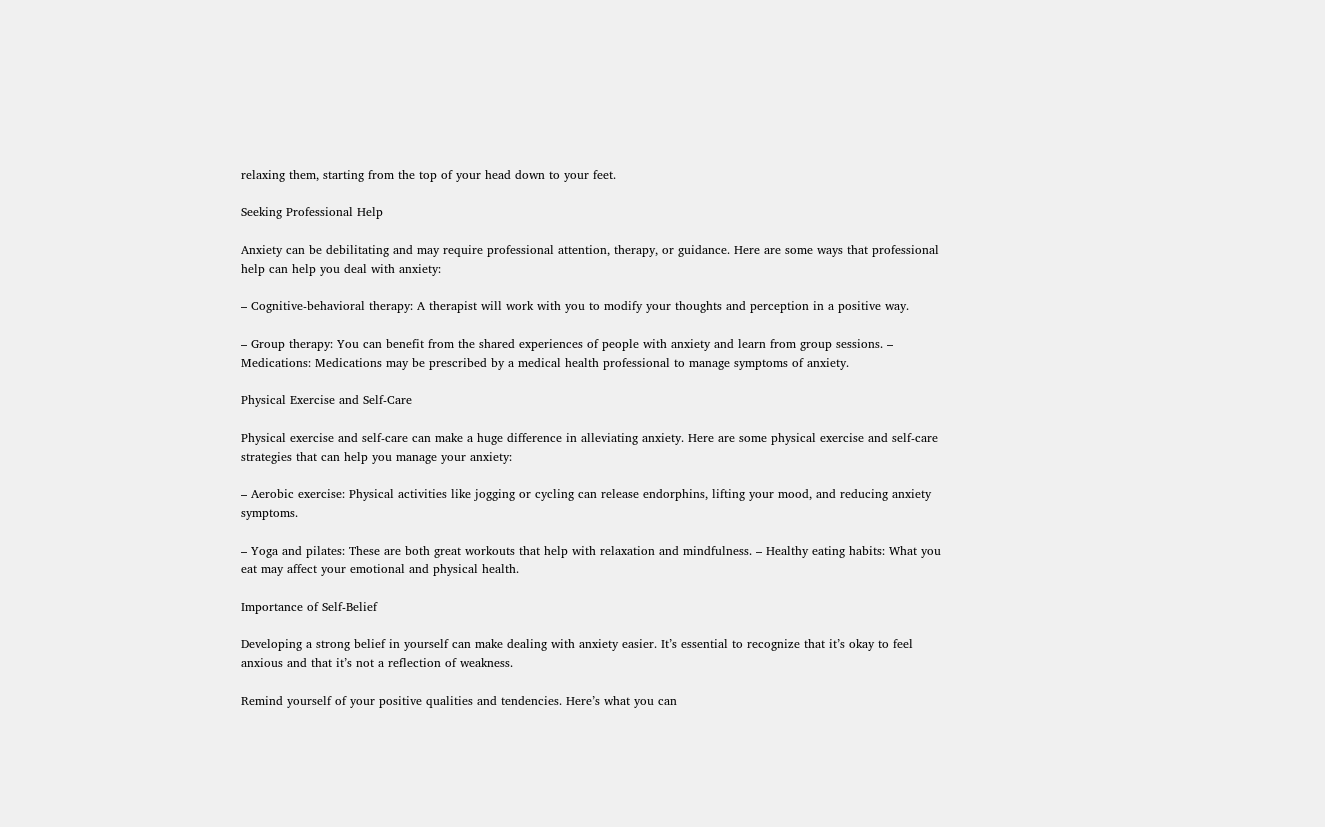relaxing them, starting from the top of your head down to your feet.

Seeking Professional Help

Anxiety can be debilitating and may require professional attention, therapy, or guidance. Here are some ways that professional help can help you deal with anxiety:

– Cognitive-behavioral therapy: A therapist will work with you to modify your thoughts and perception in a positive way.

– Group therapy: You can benefit from the shared experiences of people with anxiety and learn from group sessions. – Medications: Medications may be prescribed by a medical health professional to manage symptoms of anxiety.

Physical Exercise and Self-Care

Physical exercise and self-care can make a huge difference in alleviating anxiety. Here are some physical exercise and self-care strategies that can help you manage your anxiety:

– Aerobic exercise: Physical activities like jogging or cycling can release endorphins, lifting your mood, and reducing anxiety symptoms.

– Yoga and pilates: These are both great workouts that help with relaxation and mindfulness. – Healthy eating habits: What you eat may affect your emotional and physical health.

Importance of Self-Belief

Developing a strong belief in yourself can make dealing with anxiety easier. It’s essential to recognize that it’s okay to feel anxious and that it’s not a reflection of weakness.

Remind yourself of your positive qualities and tendencies. Here’s what you can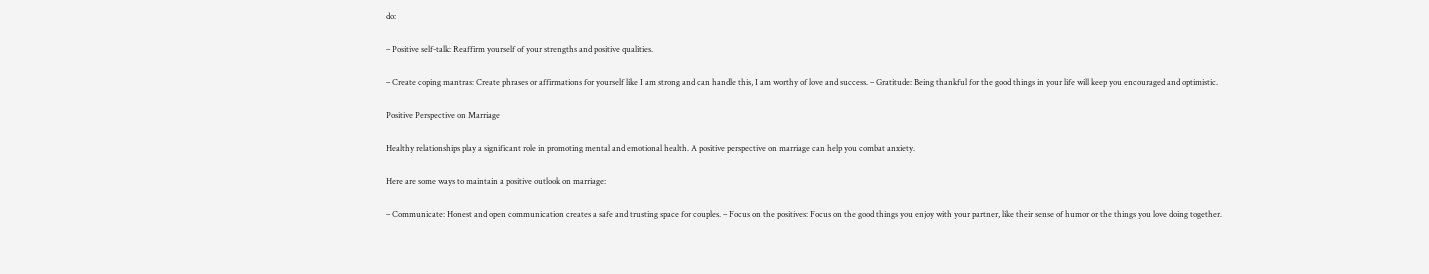do:

– Positive self-talk: Reaffirm yourself of your strengths and positive qualities.

– Create coping mantras: Create phrases or affirmations for yourself like I am strong and can handle this, I am worthy of love and success. – Gratitude: Being thankful for the good things in your life will keep you encouraged and optimistic.

Positive Perspective on Marriage

Healthy relationships play a significant role in promoting mental and emotional health. A positive perspective on marriage can help you combat anxiety.

Here are some ways to maintain a positive outlook on marriage:

– Communicate: Honest and open communication creates a safe and trusting space for couples. – Focus on the positives: Focus on the good things you enjoy with your partner, like their sense of humor or the things you love doing together.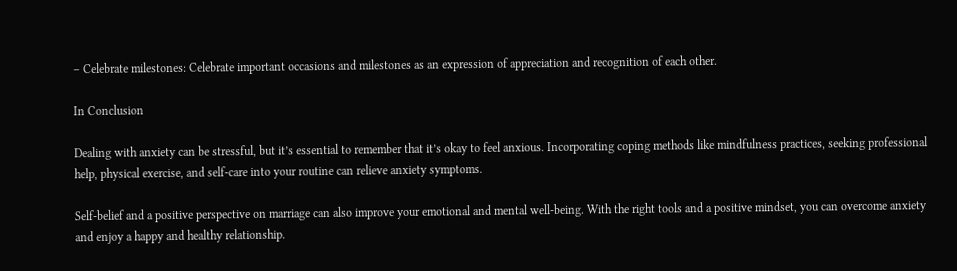– Celebrate milestones: Celebrate important occasions and milestones as an expression of appreciation and recognition of each other.

In Conclusion

Dealing with anxiety can be stressful, but it’s essential to remember that it’s okay to feel anxious. Incorporating coping methods like mindfulness practices, seeking professional help, physical exercise, and self-care into your routine can relieve anxiety symptoms.

Self-belief and a positive perspective on marriage can also improve your emotional and mental well-being. With the right tools and a positive mindset, you can overcome anxiety and enjoy a happy and healthy relationship.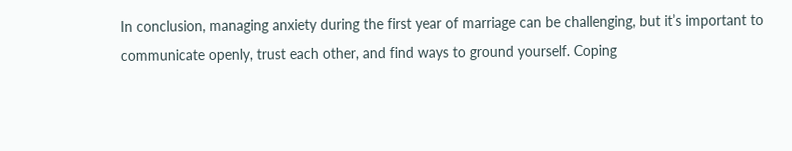In conclusion, managing anxiety during the first year of marriage can be challenging, but it’s important to communicate openly, trust each other, and find ways to ground yourself. Coping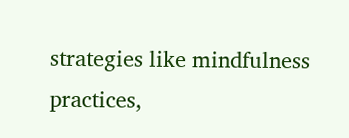strategies like mindfulness practices,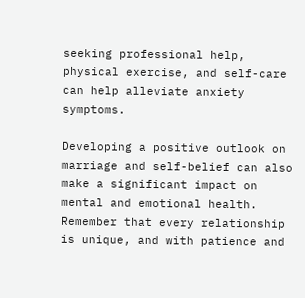seeking professional help, physical exercise, and self-care can help alleviate anxiety symptoms.

Developing a positive outlook on marriage and self-belief can also make a significant impact on mental and emotional health. Remember that every relationship is unique, and with patience and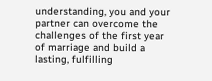understanding, you and your partner can overcome the challenges of the first year of marriage and build a lasting, fulfilling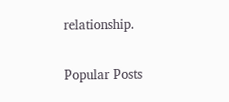relationship.

Popular Posts